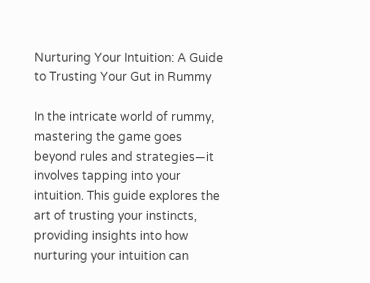Nurturing Your Intuition: A Guide to Trusting Your Gut in Rummy

In the intricate world of rummy, mastering the game goes beyond rules and strategies—it involves tapping into your intuition. This guide explores the art of trusting your instincts, providing insights into how nurturing your intuition can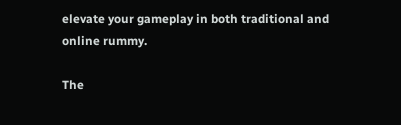elevate your gameplay in both traditional and online rummy.

The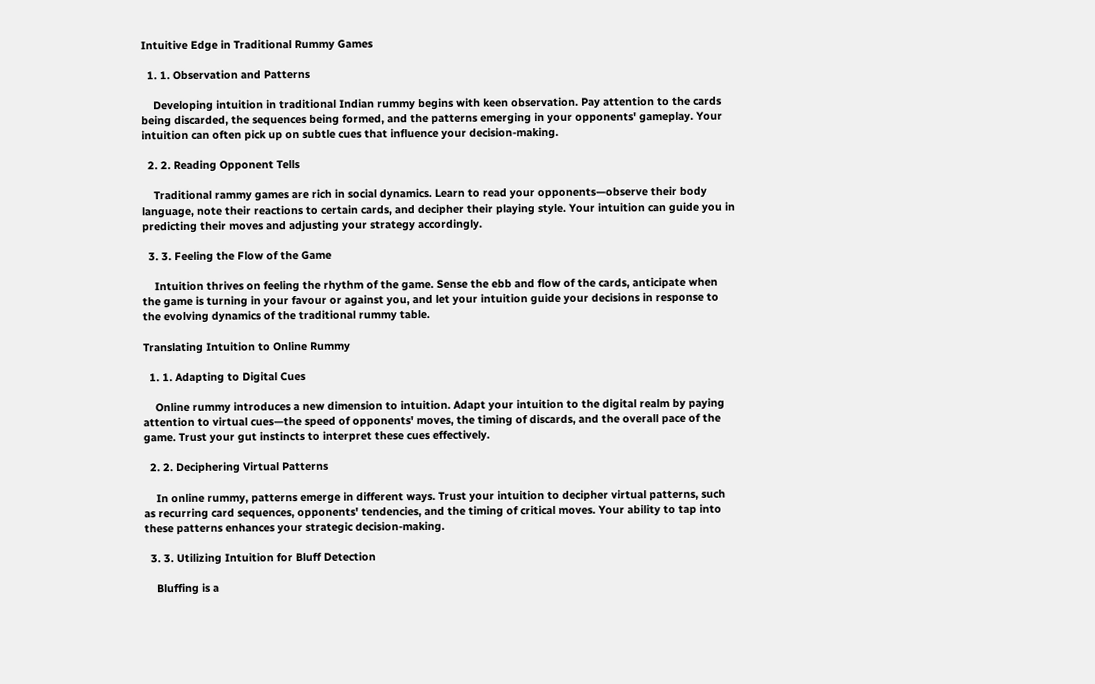Intuitive Edge in Traditional Rummy Games

  1. 1. Observation and Patterns

    Developing intuition in traditional Indian rummy begins with keen observation. Pay attention to the cards being discarded, the sequences being formed, and the patterns emerging in your opponents' gameplay. Your intuition can often pick up on subtle cues that influence your decision-making.

  2. 2. Reading Opponent Tells

    Traditional rammy games are rich in social dynamics. Learn to read your opponents—observe their body language, note their reactions to certain cards, and decipher their playing style. Your intuition can guide you in predicting their moves and adjusting your strategy accordingly.

  3. 3. Feeling the Flow of the Game

    Intuition thrives on feeling the rhythm of the game. Sense the ebb and flow of the cards, anticipate when the game is turning in your favour or against you, and let your intuition guide your decisions in response to the evolving dynamics of the traditional rummy table.

Translating Intuition to Online Rummy

  1. 1. Adapting to Digital Cues

    Online rummy introduces a new dimension to intuition. Adapt your intuition to the digital realm by paying attention to virtual cues—the speed of opponents' moves, the timing of discards, and the overall pace of the game. Trust your gut instincts to interpret these cues effectively.

  2. 2. Deciphering Virtual Patterns

    In online rummy, patterns emerge in different ways. Trust your intuition to decipher virtual patterns, such as recurring card sequences, opponents' tendencies, and the timing of critical moves. Your ability to tap into these patterns enhances your strategic decision-making.

  3. 3. Utilizing Intuition for Bluff Detection

    Bluffing is a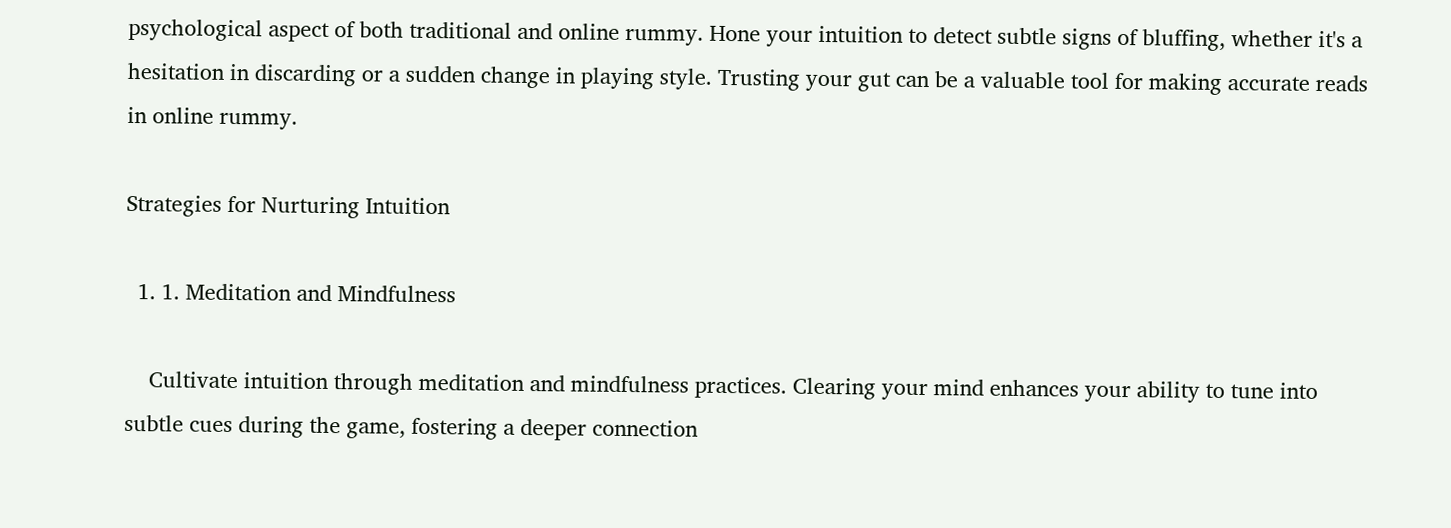psychological aspect of both traditional and online rummy. Hone your intuition to detect subtle signs of bluffing, whether it's a hesitation in discarding or a sudden change in playing style. Trusting your gut can be a valuable tool for making accurate reads in online rummy.

Strategies for Nurturing Intuition

  1. 1. Meditation and Mindfulness

    Cultivate intuition through meditation and mindfulness practices. Clearing your mind enhances your ability to tune into subtle cues during the game, fostering a deeper connection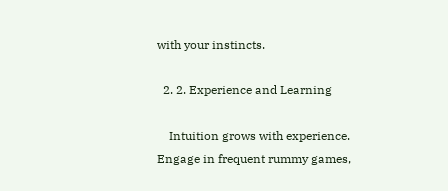with your instincts.

  2. 2. Experience and Learning

    Intuition grows with experience. Engage in frequent rummy games,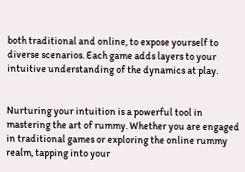both traditional and online, to expose yourself to diverse scenarios. Each game adds layers to your intuitive understanding of the dynamics at play.


Nurturing your intuition is a powerful tool in mastering the art of rummy. Whether you are engaged in traditional games or exploring the online rummy realm, tapping into your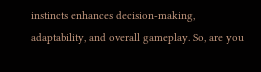instincts enhances decision-making, adaptability, and overall gameplay. So, are you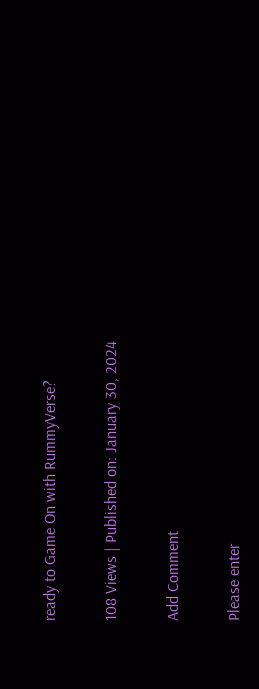ready to Game On with RummyVerse?

108 Views | Published on: January 30, 2024

Add Comment

Please enter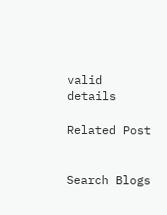valid details

Related Post


Search Blogs